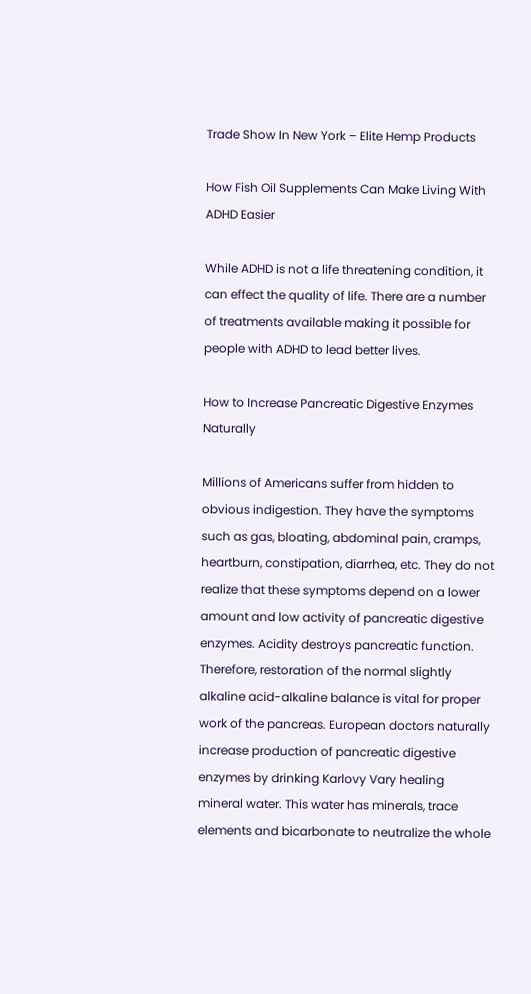Trade Show In New York – Elite Hemp Products

How Fish Oil Supplements Can Make Living With ADHD Easier

While ADHD is not a life threatening condition, it can effect the quality of life. There are a number of treatments available making it possible for people with ADHD to lead better lives.

How to Increase Pancreatic Digestive Enzymes Naturally

Millions of Americans suffer from hidden to obvious indigestion. They have the symptoms such as gas, bloating, abdominal pain, cramps, heartburn, constipation, diarrhea, etc. They do not realize that these symptoms depend on a lower amount and low activity of pancreatic digestive enzymes. Acidity destroys pancreatic function. Therefore, restoration of the normal slightly alkaline acid-alkaline balance is vital for proper work of the pancreas. European doctors naturally increase production of pancreatic digestive enzymes by drinking Karlovy Vary healing mineral water. This water has minerals, trace elements and bicarbonate to neutralize the whole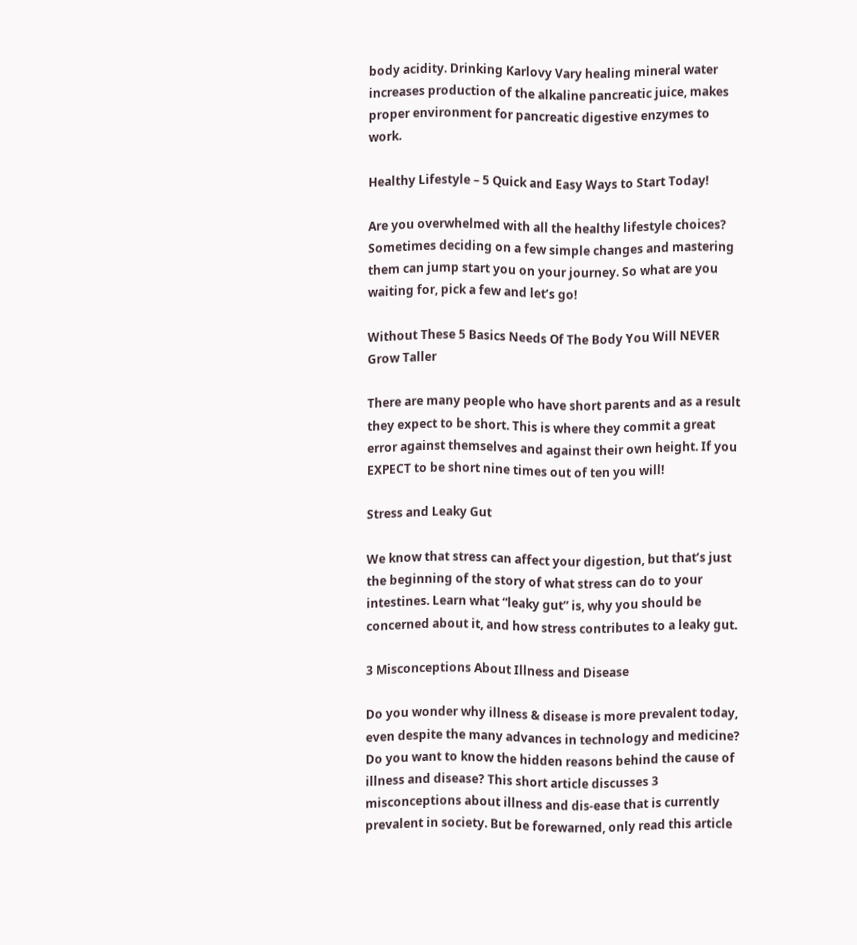body acidity. Drinking Karlovy Vary healing mineral water increases production of the alkaline pancreatic juice, makes proper environment for pancreatic digestive enzymes to work.

Healthy Lifestyle – 5 Quick and Easy Ways to Start Today!

Are you overwhelmed with all the healthy lifestyle choices? Sometimes deciding on a few simple changes and mastering them can jump start you on your journey. So what are you waiting for, pick a few and let’s go!

Without These 5 Basics Needs Of The Body You Will NEVER Grow Taller

There are many people who have short parents and as a result they expect to be short. This is where they commit a great error against themselves and against their own height. If you EXPECT to be short nine times out of ten you will!

Stress and Leaky Gut

We know that stress can affect your digestion, but that’s just the beginning of the story of what stress can do to your intestines. Learn what “leaky gut” is, why you should be concerned about it, and how stress contributes to a leaky gut.

3 Misconceptions About Illness and Disease

Do you wonder why illness & disease is more prevalent today, even despite the many advances in technology and medicine? Do you want to know the hidden reasons behind the cause of illness and disease? This short article discusses 3 misconceptions about illness and dis-ease that is currently prevalent in society. But be forewarned, only read this article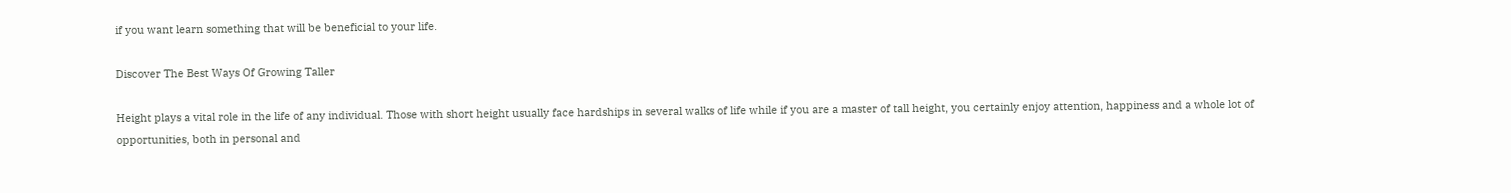if you want learn something that will be beneficial to your life.

Discover The Best Ways Of Growing Taller

Height plays a vital role in the life of any individual. Those with short height usually face hardships in several walks of life while if you are a master of tall height, you certainly enjoy attention, happiness and a whole lot of opportunities, both in personal and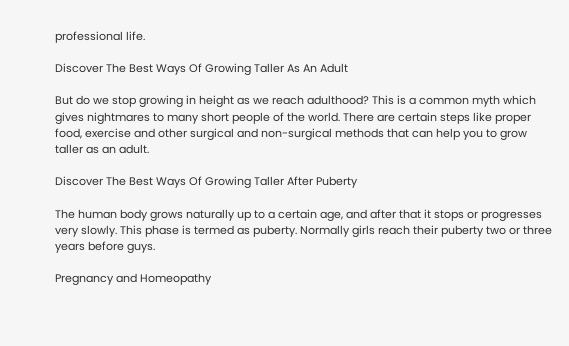professional life.

Discover The Best Ways Of Growing Taller As An Adult

But do we stop growing in height as we reach adulthood? This is a common myth which gives nightmares to many short people of the world. There are certain steps like proper food, exercise and other surgical and non-surgical methods that can help you to grow taller as an adult.

Discover The Best Ways Of Growing Taller After Puberty

The human body grows naturally up to a certain age, and after that it stops or progresses very slowly. This phase is termed as puberty. Normally girls reach their puberty two or three years before guys.

Pregnancy and Homeopathy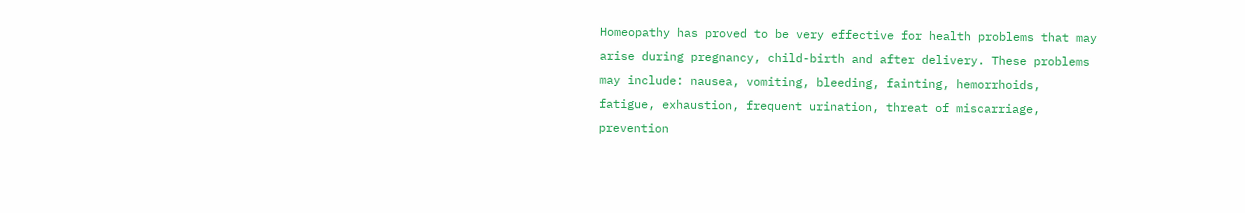Homeopathy has proved to be very effective for health problems that may arise during pregnancy, child-birth and after delivery. These problems may include: nausea, vomiting, bleeding, fainting, hemorrhoids, fatigue, exhaustion, frequent urination, threat of miscarriage, prevention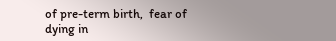of pre-term birth,  fear of dying in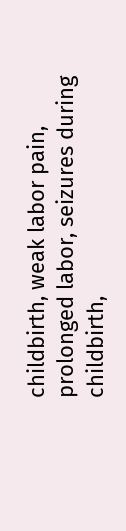childbirth, weak labor pain, prolonged labor, seizures during childbirth,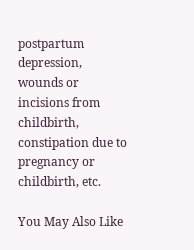postpartum depression, wounds or incisions from childbirth, constipation due to pregnancy or childbirth, etc.

You May Also Like